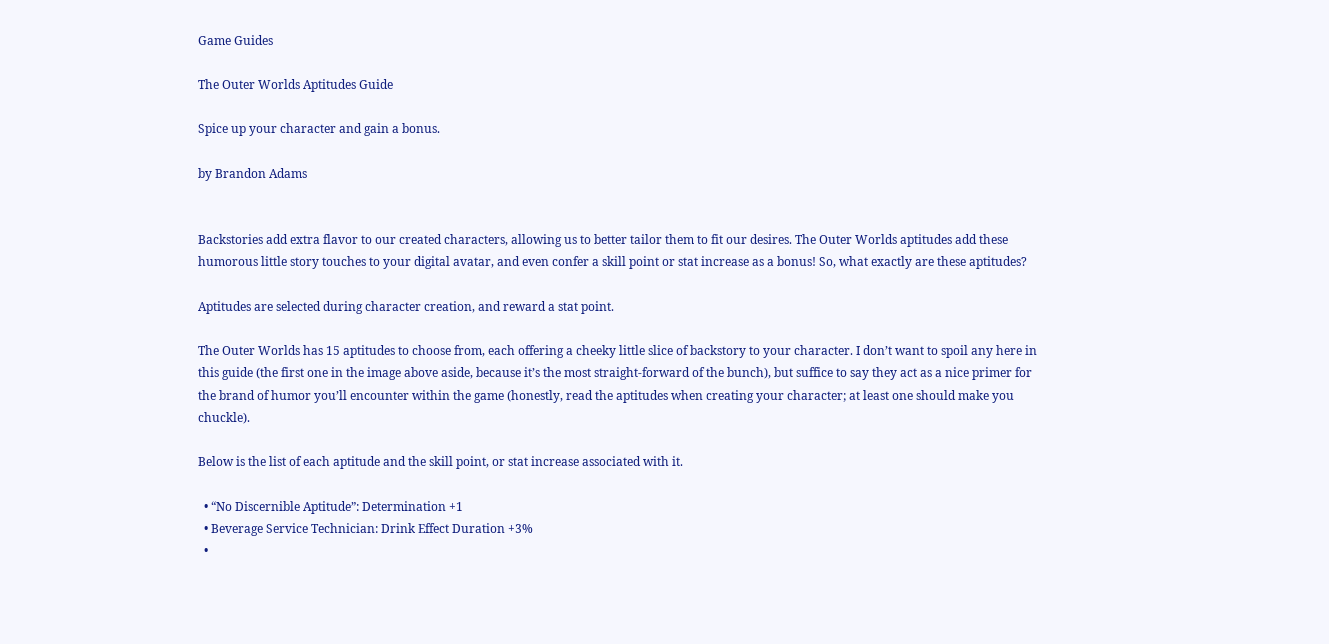Game Guides

The Outer Worlds Aptitudes Guide

Spice up your character and gain a bonus.

by Brandon Adams


Backstories add extra flavor to our created characters, allowing us to better tailor them to fit our desires. The Outer Worlds aptitudes add these humorous little story touches to your digital avatar, and even confer a skill point or stat increase as a bonus! So, what exactly are these aptitudes?

Aptitudes are selected during character creation, and reward a stat point.

The Outer Worlds has 15 aptitudes to choose from, each offering a cheeky little slice of backstory to your character. I don’t want to spoil any here in this guide (the first one in the image above aside, because it’s the most straight-forward of the bunch), but suffice to say they act as a nice primer for the brand of humor you’ll encounter within the game (honestly, read the aptitudes when creating your character; at least one should make you chuckle).

Below is the list of each aptitude and the skill point, or stat increase associated with it.

  • “No Discernible Aptitude”: Determination +1
  • Beverage Service Technician: Drink Effect Duration +3%
  •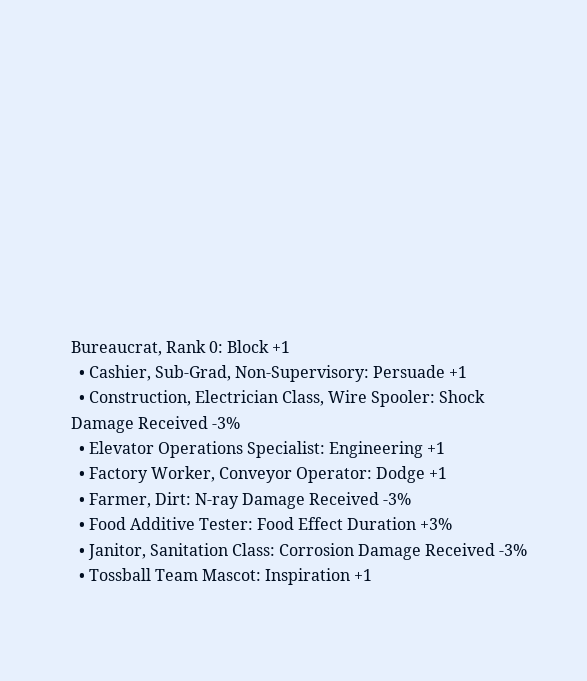Bureaucrat, Rank 0: Block +1
  • Cashier, Sub-Grad, Non-Supervisory: Persuade +1
  • Construction, Electrician Class, Wire Spooler: Shock Damage Received -3%
  • Elevator Operations Specialist: Engineering +1
  • Factory Worker, Conveyor Operator: Dodge +1
  • Farmer, Dirt: N-ray Damage Received -3%
  • Food Additive Tester: Food Effect Duration +3%
  • Janitor, Sanitation Class: Corrosion Damage Received -3%
  • Tossball Team Mascot: Inspiration +1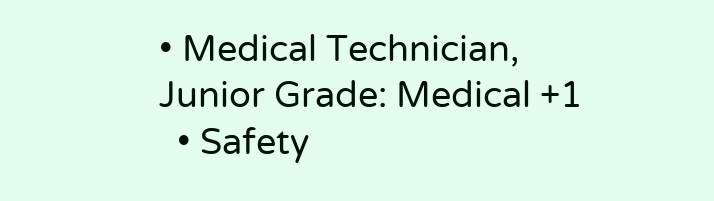• Medical Technician, Junior Grade: Medical +1
  • Safety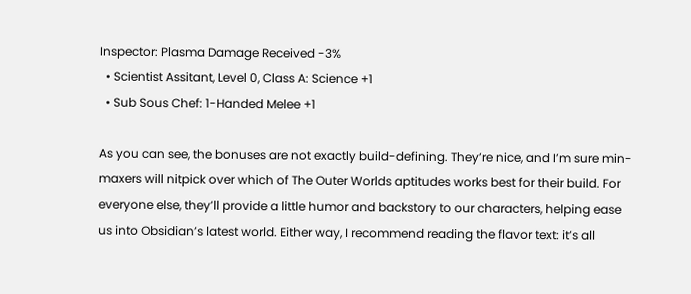Inspector: Plasma Damage Received -3%
  • Scientist Assitant, Level 0, Class A: Science +1
  • Sub Sous Chef: 1-Handed Melee +1

As you can see, the bonuses are not exactly build-defining. They’re nice, and I’m sure min-maxers will nitpick over which of The Outer Worlds aptitudes works best for their build. For everyone else, they’ll provide a little humor and backstory to our characters, helping ease us into Obsidian’s latest world. Either way, I recommend reading the flavor text: it’s all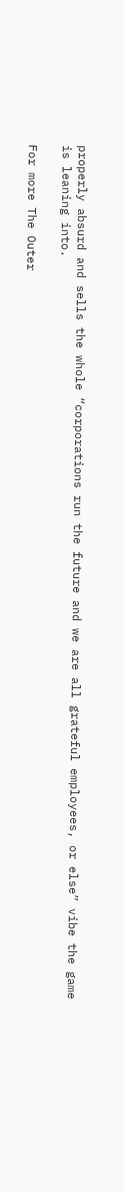properly absurd and sells the whole “corporations run the future and we are all grateful employees, or else” vibe the game is leaning into.

For more The Outer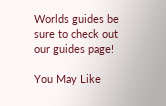Worlds guides be sure to check out our guides page!

You May Like